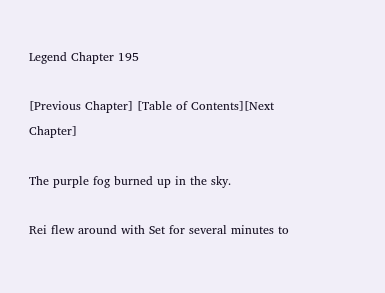Legend Chapter 195

[Previous Chapter] [Table of Contents][Next Chapter]

The purple fog burned up in the sky.

Rei flew around with Set for several minutes to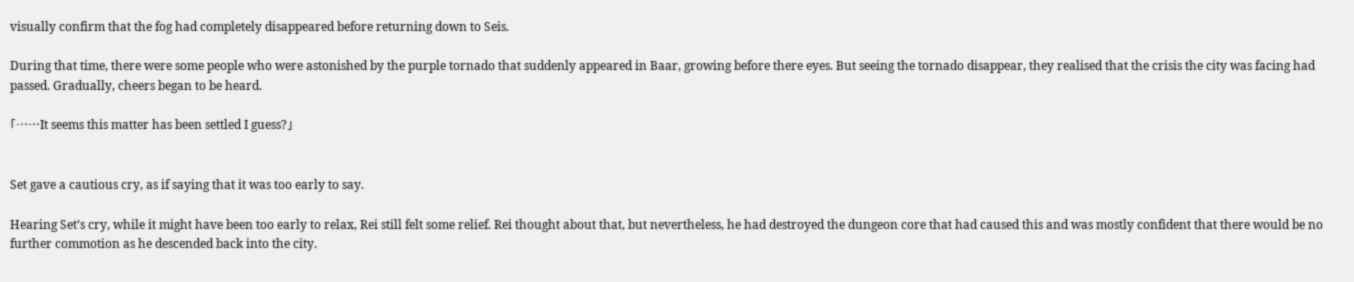visually confirm that the fog had completely disappeared before returning down to Seis.

During that time, there were some people who were astonished by the purple tornado that suddenly appeared in Baar, growing before there eyes. But seeing the tornado disappear, they realised that the crisis the city was facing had passed. Gradually, cheers began to be heard.

「……It seems this matter has been settled I guess?」


Set gave a cautious cry, as if saying that it was too early to say.

Hearing Set’s cry, while it might have been too early to relax, Rei still felt some relief. Rei thought about that, but nevertheless, he had destroyed the dungeon core that had caused this and was mostly confident that there would be no further commotion as he descended back into the city.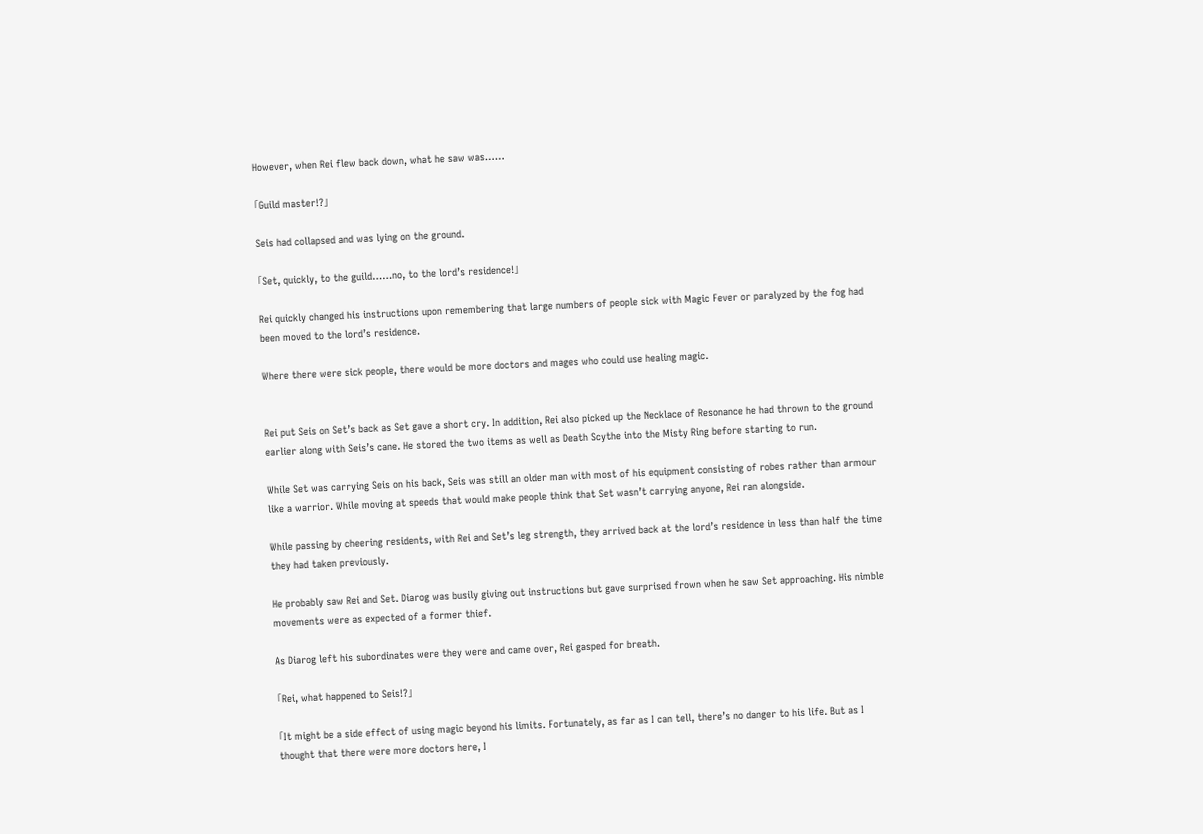However, when Rei flew back down, what he saw was……

「Guild master!?」

Seis had collapsed and was lying on the ground.

「Set, quickly, to the guild……no, to the lord’s residence!」

Rei quickly changed his instructions upon remembering that large numbers of people sick with Magic Fever or paralyzed by the fog had been moved to the lord’s residence.

Where there were sick people, there would be more doctors and mages who could use healing magic.


Rei put Seis on Set’s back as Set gave a short cry. In addition, Rei also picked up the Necklace of Resonance he had thrown to the ground earlier along with Seis’s cane. He stored the two items as well as Death Scythe into the Misty Ring before starting to run.

While Set was carrying Seis on his back, Seis was still an older man with most of his equipment consisting of robes rather than armour like a warrior. While moving at speeds that would make people think that Set wasn’t carrying anyone, Rei ran alongside.

While passing by cheering residents, with Rei and Set’s leg strength, they arrived back at the lord’s residence in less than half the time they had taken previously.

He probably saw Rei and Set. Diarog was busily giving out instructions but gave surprised frown when he saw Set approaching. His nimble movements were as expected of a former thief.

As Diarog left his subordinates were they were and came over, Rei gasped for breath.

「Rei, what happened to Seis!?」

「It might be a side effect of using magic beyond his limits. Fortunately, as far as I can tell, there’s no danger to his life. But as I thought that there were more doctors here, I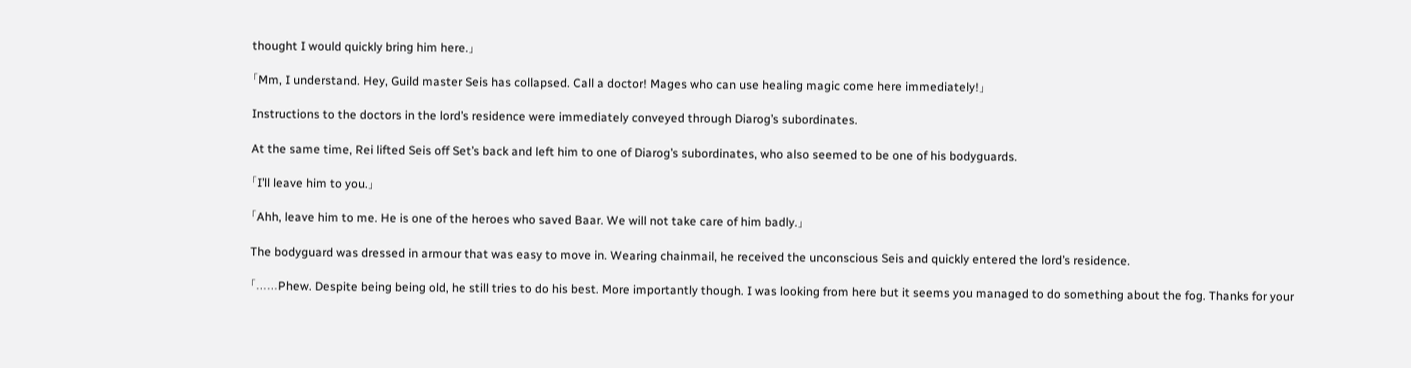thought I would quickly bring him here.」

「Mm, I understand. Hey, Guild master Seis has collapsed. Call a doctor! Mages who can use healing magic come here immediately!」

Instructions to the doctors in the lord’s residence were immediately conveyed through Diarog’s subordinates.

At the same time, Rei lifted Seis off Set’s back and left him to one of Diarog’s subordinates, who also seemed to be one of his bodyguards.

「I’ll leave him to you.」

「Ahh, leave him to me. He is one of the heroes who saved Baar. We will not take care of him badly.」

The bodyguard was dressed in armour that was easy to move in. Wearing chainmail, he received the unconscious Seis and quickly entered the lord’s residence.

「……Phew. Despite being being old, he still tries to do his best. More importantly though. I was looking from here but it seems you managed to do something about the fog. Thanks for your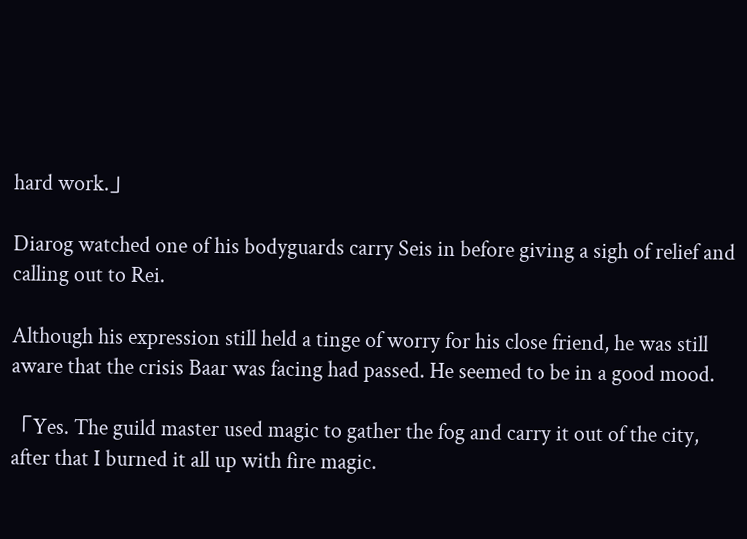hard work.」

Diarog watched one of his bodyguards carry Seis in before giving a sigh of relief and calling out to Rei.

Although his expression still held a tinge of worry for his close friend, he was still aware that the crisis Baar was facing had passed. He seemed to be in a good mood.

「Yes. The guild master used magic to gather the fog and carry it out of the city, after that I burned it all up with fire magic.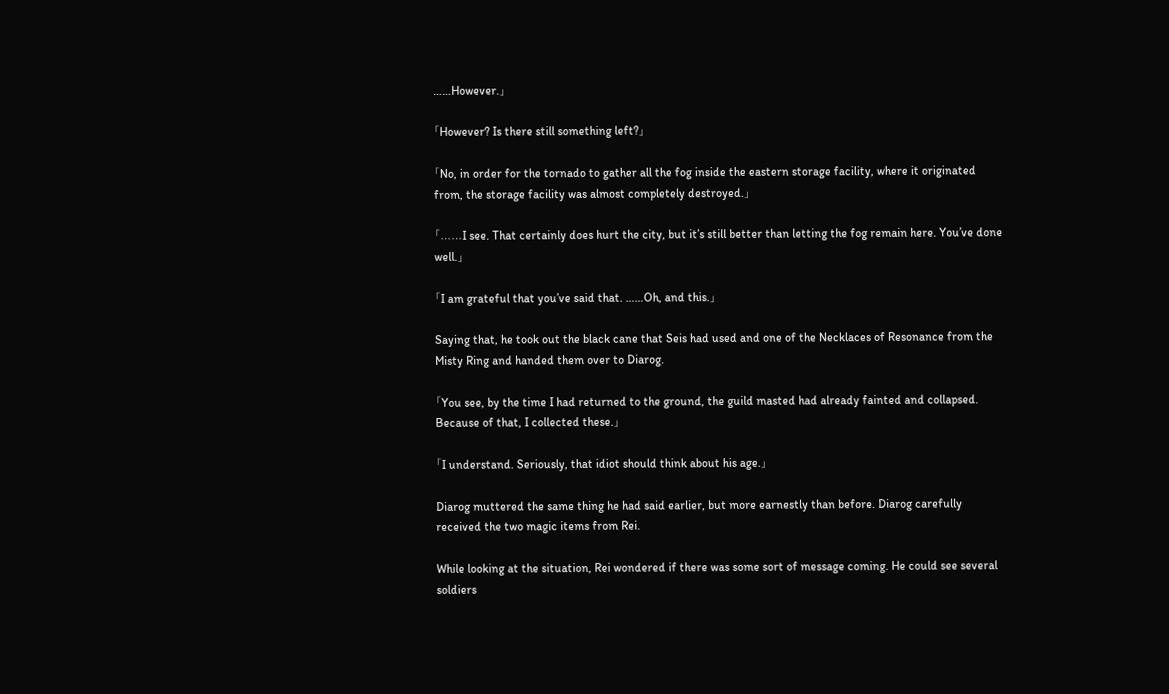……However.」

「However? Is there still something left?」

「No, in order for the tornado to gather all the fog inside the eastern storage facility, where it originated from, the storage facility was almost completely destroyed.」

「……I see. That certainly does hurt the city, but it’s still better than letting the fog remain here. You’ve done well.」

「I am grateful that you’ve said that. ……Oh, and this.」

Saying that, he took out the black cane that Seis had used and one of the Necklaces of Resonance from the Misty Ring and handed them over to Diarog.

「You see, by the time I had returned to the ground, the guild masted had already fainted and collapsed. Because of that, I collected these.」

「I understand. Seriously, that idiot should think about his age.」

Diarog muttered the same thing he had said earlier, but more earnestly than before. Diarog carefully received the two magic items from Rei.

While looking at the situation, Rei wondered if there was some sort of message coming. He could see several soldiers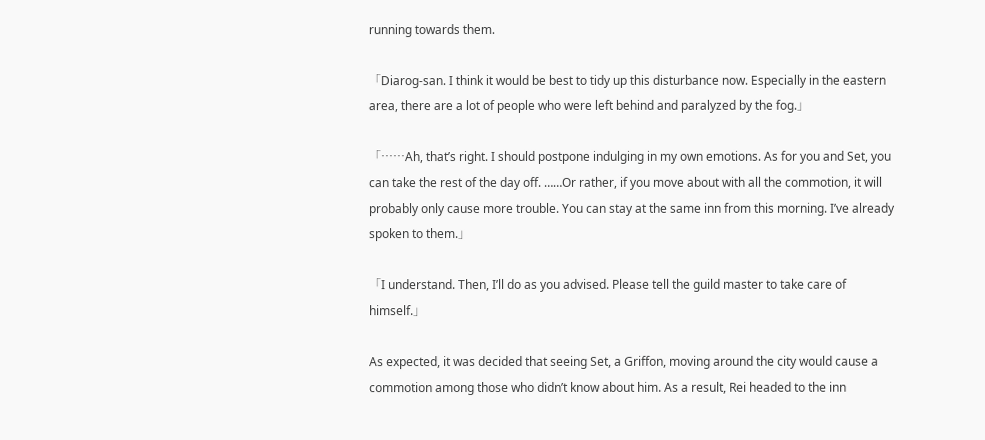running towards them.

「Diarog-san. I think it would be best to tidy up this disturbance now. Especially in the eastern area, there are a lot of people who were left behind and paralyzed by the fog.」

「……Ah, that’s right. I should postpone indulging in my own emotions. As for you and Set, you can take the rest of the day off. ……Or rather, if you move about with all the commotion, it will probably only cause more trouble. You can stay at the same inn from this morning. I’ve already spoken to them.」

「I understand. Then, I’ll do as you advised. Please tell the guild master to take care of himself.」

As expected, it was decided that seeing Set, a Griffon, moving around the city would cause a commotion among those who didn’t know about him. As a result, Rei headed to the inn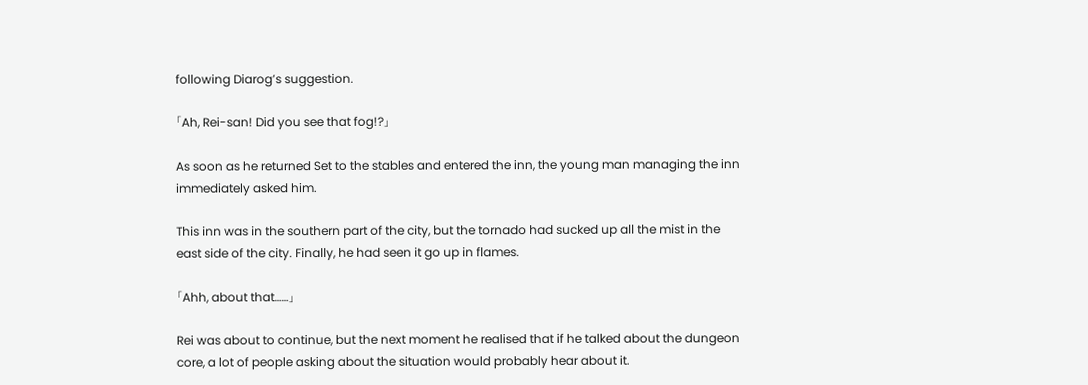following Diarog’s suggestion.

「Ah, Rei-san! Did you see that fog!?」

As soon as he returned Set to the stables and entered the inn, the young man managing the inn immediately asked him.

This inn was in the southern part of the city, but the tornado had sucked up all the mist in the east side of the city. Finally, he had seen it go up in flames.

「Ahh, about that……」

Rei was about to continue, but the next moment he realised that if he talked about the dungeon core, a lot of people asking about the situation would probably hear about it.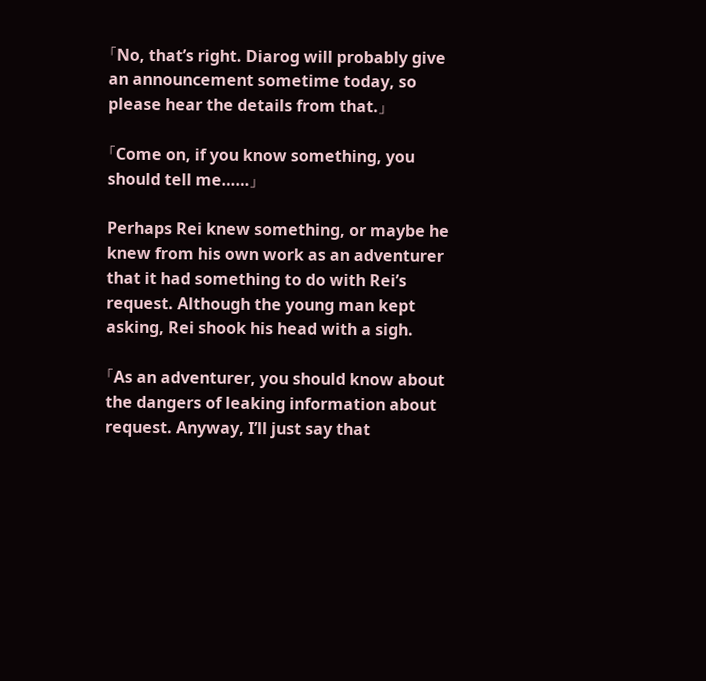「No, that’s right. Diarog will probably give an announcement sometime today, so please hear the details from that.」

「Come on, if you know something, you should tell me……」

Perhaps Rei knew something, or maybe he knew from his own work as an adventurer that it had something to do with Rei’s request. Although the young man kept asking, Rei shook his head with a sigh.

「As an adventurer, you should know about the dangers of leaking information about request. Anyway, I’ll just say that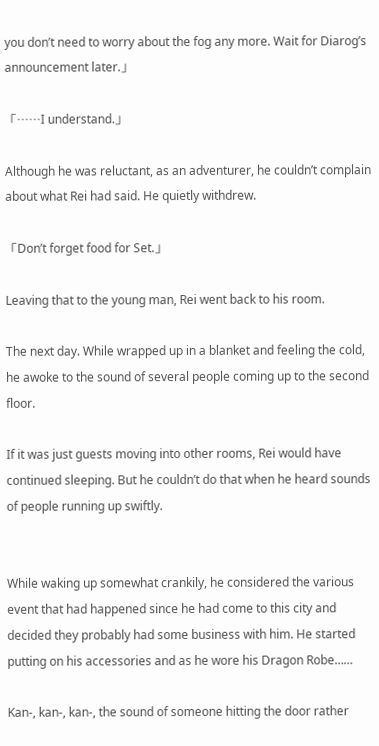you don’t need to worry about the fog any more. Wait for Diarog’s announcement later.」

「……I understand.」

Although he was reluctant, as an adventurer, he couldn’t complain about what Rei had said. He quietly withdrew.

「Don’t forget food for Set.」

Leaving that to the young man, Rei went back to his room.

The next day. While wrapped up in a blanket and feeling the cold, he awoke to the sound of several people coming up to the second floor.

If it was just guests moving into other rooms, Rei would have continued sleeping. But he couldn’t do that when he heard sounds of people running up swiftly.


While waking up somewhat crankily, he considered the various event that had happened since he had come to this city and decided they probably had some business with him. He started putting on his accessories and as he wore his Dragon Robe……

Kan-, kan-, kan-, the sound of someone hitting the door rather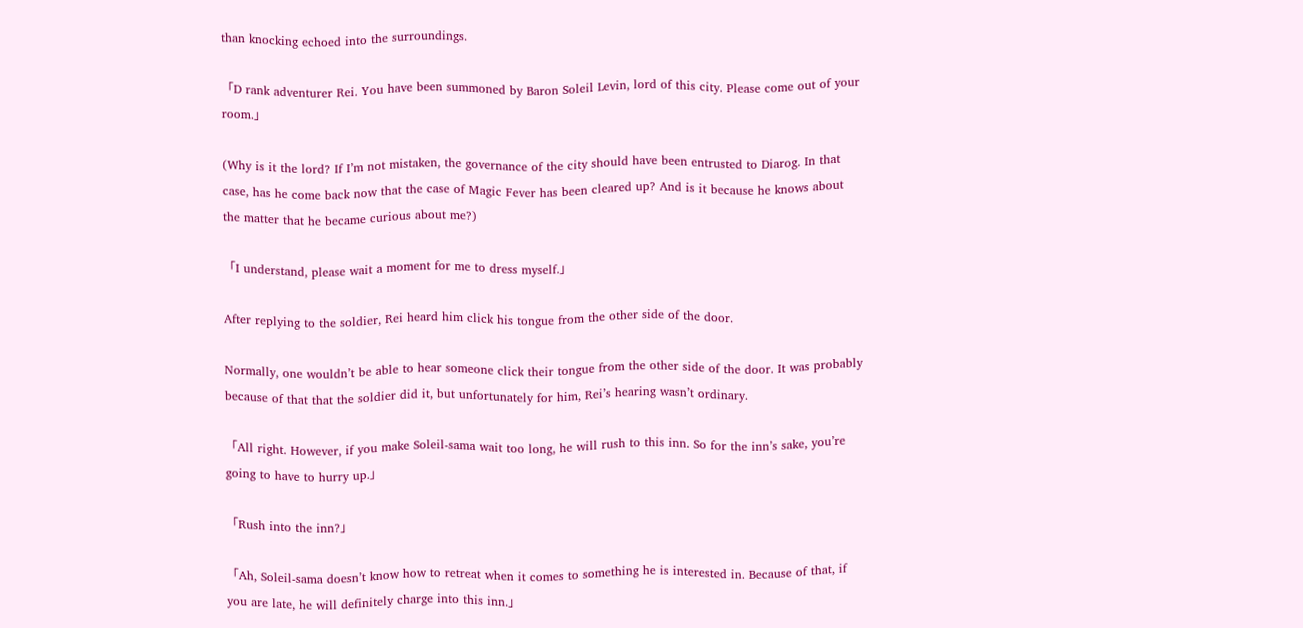than knocking echoed into the surroundings.

「D rank adventurer Rei. You have been summoned by Baron Soleil Levin, lord of this city. Please come out of your room.」

(Why is it the lord? If I’m not mistaken, the governance of the city should have been entrusted to Diarog. In that case, has he come back now that the case of Magic Fever has been cleared up? And is it because he knows about the matter that he became curious about me?)

「I understand, please wait a moment for me to dress myself.」

After replying to the soldier, Rei heard him click his tongue from the other side of the door.

Normally, one wouldn’t be able to hear someone click their tongue from the other side of the door. It was probably because of that that the soldier did it, but unfortunately for him, Rei’s hearing wasn’t ordinary.

「All right. However, if you make Soleil-sama wait too long, he will rush to this inn. So for the inn’s sake, you’re going to have to hurry up.」

「Rush into the inn?」

「Ah, Soleil-sama doesn’t know how to retreat when it comes to something he is interested in. Because of that, if you are late, he will definitely charge into this inn.」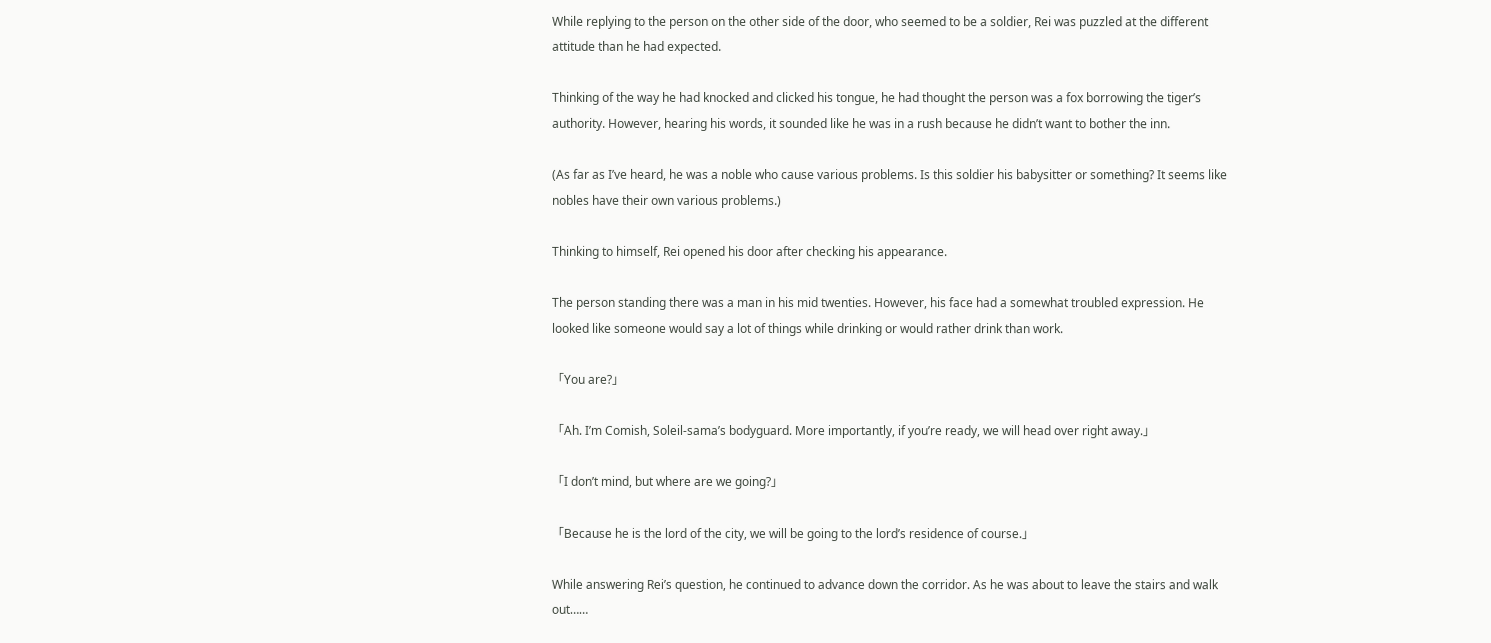While replying to the person on the other side of the door, who seemed to be a soldier, Rei was puzzled at the different attitude than he had expected.

Thinking of the way he had knocked and clicked his tongue, he had thought the person was a fox borrowing the tiger’s authority. However, hearing his words, it sounded like he was in a rush because he didn’t want to bother the inn.

(As far as I’ve heard, he was a noble who cause various problems. Is this soldier his babysitter or something? It seems like nobles have their own various problems.)

Thinking to himself, Rei opened his door after checking his appearance.

The person standing there was a man in his mid twenties. However, his face had a somewhat troubled expression. He looked like someone would say a lot of things while drinking or would rather drink than work.

「You are?」

「Ah. I’m Comish, Soleil-sama’s bodyguard. More importantly, if you’re ready, we will head over right away.」

「I don’t mind, but where are we going?」

「Because he is the lord of the city, we will be going to the lord’s residence of course.」

While answering Rei’s question, he continued to advance down the corridor. As he was about to leave the stairs and walk out……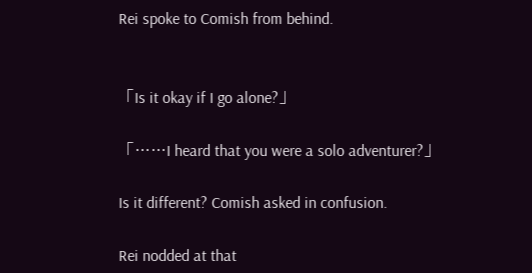Rei spoke to Comish from behind.


「Is it okay if I go alone?」

「……I heard that you were a solo adventurer?」

Is it different? Comish asked in confusion.

Rei nodded at that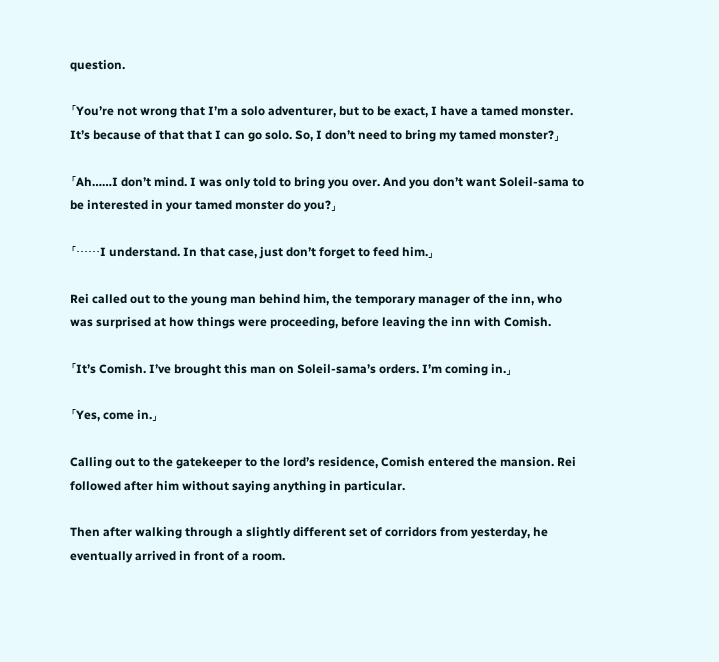question.

「You’re not wrong that I’m a solo adventurer, but to be exact, I have a tamed monster. It’s because of that that I can go solo. So, I don’t need to bring my tamed monster?」

「Ah……I don’t mind. I was only told to bring you over. And you don’t want Soleil-sama to be interested in your tamed monster do you?」

「……I understand. In that case, just don’t forget to feed him.」

Rei called out to the young man behind him, the temporary manager of the inn, who was surprised at how things were proceeding, before leaving the inn with Comish.

「It’s Comish. I’ve brought this man on Soleil-sama’s orders. I’m coming in.」

「Yes, come in.」

Calling out to the gatekeeper to the lord’s residence, Comish entered the mansion. Rei followed after him without saying anything in particular.

Then after walking through a slightly different set of corridors from yesterday, he eventually arrived in front of a room.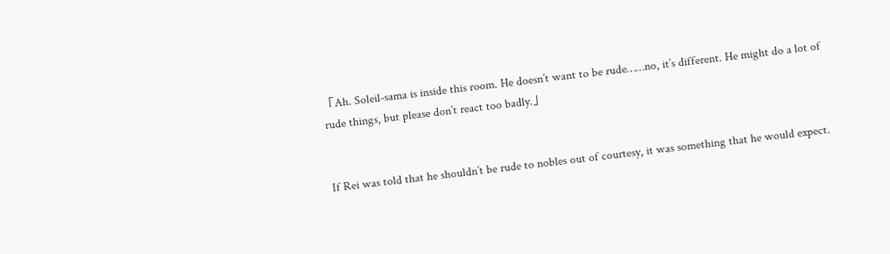「Ah. Soleil-sama is inside this room. He doesn’t want to be rude……no, it’s different. He might do a lot of rude things, but please don’t react too badly.」


If Rei was told that he shouldn’t be rude to nobles out of courtesy, it was something that he would expect.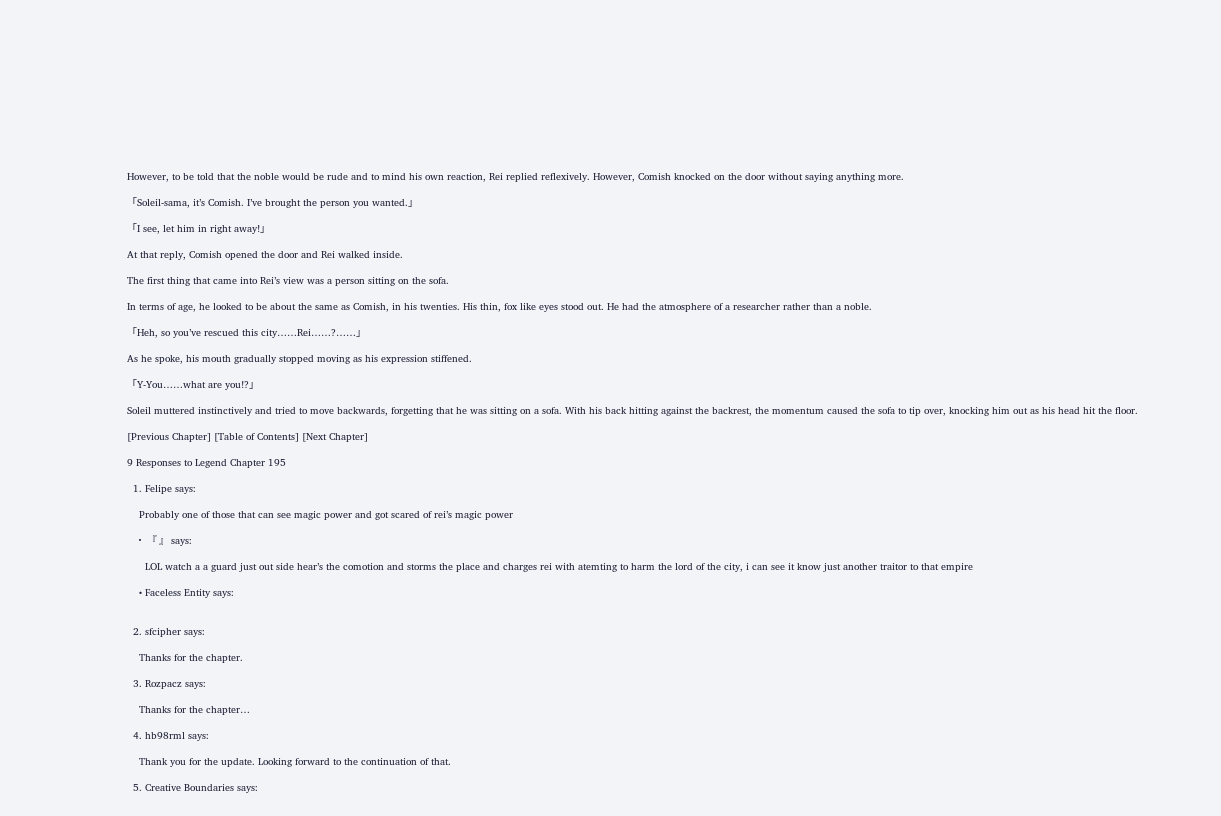However, to be told that the noble would be rude and to mind his own reaction, Rei replied reflexively. However, Comish knocked on the door without saying anything more.

「Soleil-sama, it’s Comish. I’ve brought the person you wanted.」

「I see, let him in right away!」

At that reply, Comish opened the door and Rei walked inside.

The first thing that came into Rei’s view was a person sitting on the sofa.

In terms of age, he looked to be about the same as Comish, in his twenties. His thin, fox like eyes stood out. He had the atmosphere of a researcher rather than a noble.

「Heh, so you’ve rescued this city……Rei……?……」

As he spoke, his mouth gradually stopped moving as his expression stiffened.

「Y-You……what are you!?」

Soleil muttered instinctively and tried to move backwards, forgetting that he was sitting on a sofa. With his back hitting against the backrest, the momentum caused the sofa to tip over, knocking him out as his head hit the floor.

[Previous Chapter] [Table of Contents] [Next Chapter]

9 Responses to Legend Chapter 195

  1. Felipe says:

    Probably one of those that can see magic power and got scared of rei’s magic power

    • 『 』 says:

      LOL watch a a guard just out side hear’s the comotion and storms the place and charges rei with atemting to harm the lord of the city, i can see it know just another traitor to that empire

    • Faceless Entity says:


  2. sfcipher says:

    Thanks for the chapter.

  3. Rozpacz says:

    Thanks for the chapter…

  4. hb98rml says:

    Thank you for the update. Looking forward to the continuation of that.

  5. Creative Boundaries says: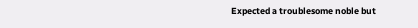Expected a troublesome noble but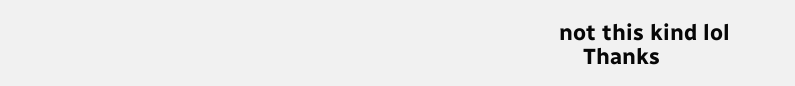not this kind lol
    Thanks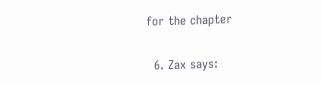for the chapter

  6. Zax says: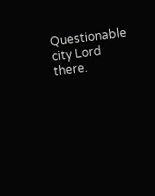Questionable city Lord there.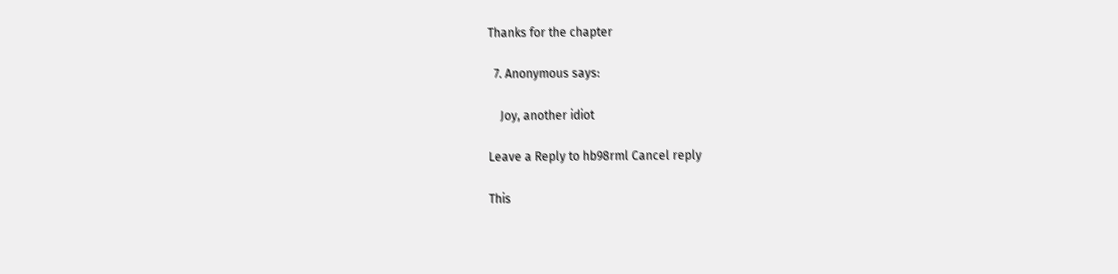Thanks for the chapter

  7. Anonymous says:

    Joy, another idiot

Leave a Reply to hb98rml Cancel reply

This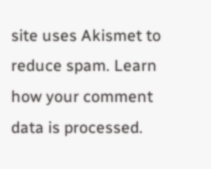site uses Akismet to reduce spam. Learn how your comment data is processed.